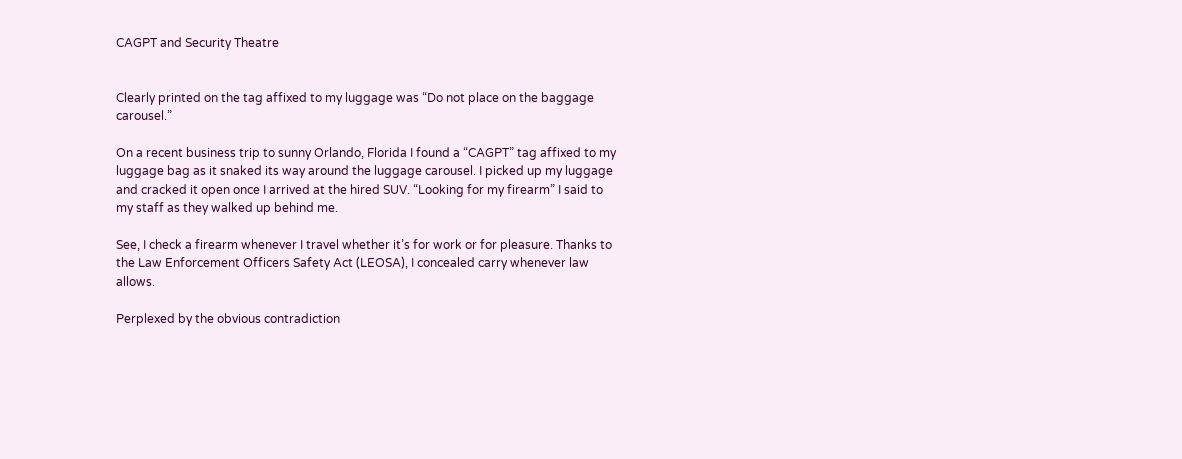CAGPT and Security Theatre


Clearly printed on the tag affixed to my luggage was “Do not place on the baggage carousel.”

On a recent business trip to sunny Orlando, Florida I found a “CAGPT” tag affixed to my luggage bag as it snaked its way around the luggage carousel. I picked up my luggage and cracked it open once I arrived at the hired SUV. “Looking for my firearm” I said to my staff as they walked up behind me.

See, I check a firearm whenever I travel whether it’s for work or for pleasure. Thanks to the Law Enforcement Officers Safety Act (LEOSA), I concealed carry whenever law allows.

Perplexed by the obvious contradiction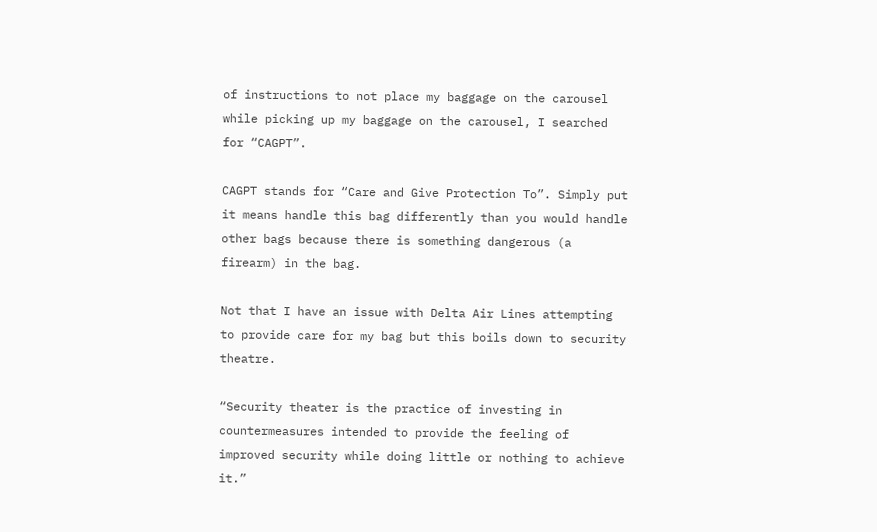of instructions to not place my baggage on the carousel while picking up my baggage on the carousel, I searched for “CAGPT”.

CAGPT stands for “Care and Give Protection To”. Simply put it means handle this bag differently than you would handle other bags because there is something dangerous (a firearm) in the bag.

Not that I have an issue with Delta Air Lines attempting to provide care for my bag but this boils down to security theatre.

“Security theater is the practice of investing in countermeasures intended to provide the feeling of improved security while doing little or nothing to achieve it.”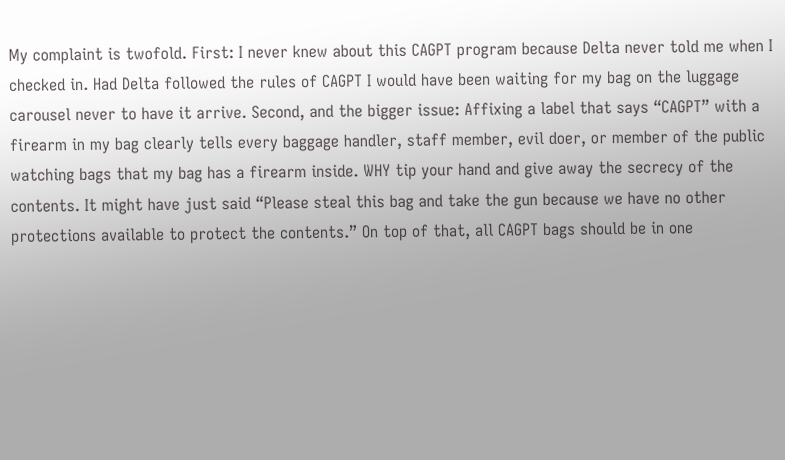My complaint is twofold. First: I never knew about this CAGPT program because Delta never told me when I checked in. Had Delta followed the rules of CAGPT I would have been waiting for my bag on the luggage carousel never to have it arrive. Second, and the bigger issue: Affixing a label that says “CAGPT” with a firearm in my bag clearly tells every baggage handler, staff member, evil doer, or member of the public watching bags that my bag has a firearm inside. WHY tip your hand and give away the secrecy of the contents. It might have just said “Please steal this bag and take the gun because we have no other protections available to protect the contents.” On top of that, all CAGPT bags should be in one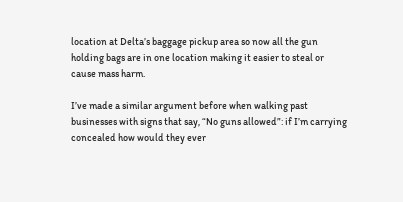location at Delta’s baggage pickup area so now all the gun holding bags are in one location making it easier to steal or cause mass harm.

I’ve made a similar argument before when walking past businesses with signs that say, “No guns allowed”: if I’m carrying concealed how would they ever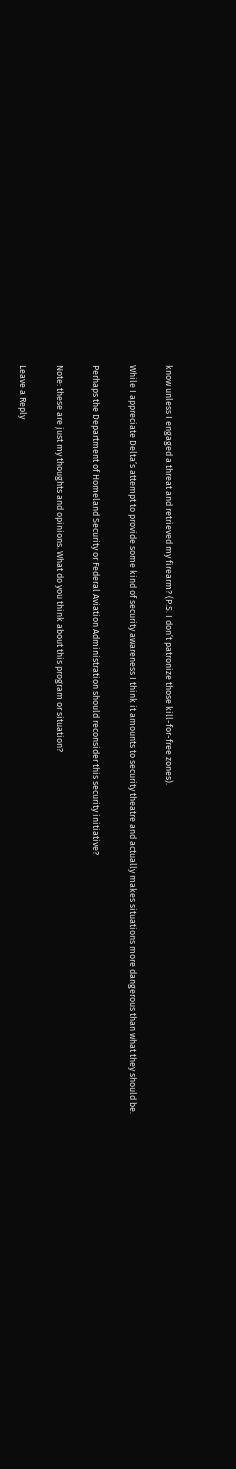know unless I engaged a threat and retrieved my firearm? (P.S. I don’t patronize those kill-for-free zones).

While I appreciate Delta’s attempt to provide some kind of security awareness I think it amounts to security theatre and actually makes situations more dangerous than what they should be.

Perhaps the Department of Homeland Security or Federal Aviation Administration should reconsider this security initiative?

Note: these are just my thoughts and opinions. What do you think about this program or situation?

Leave a Reply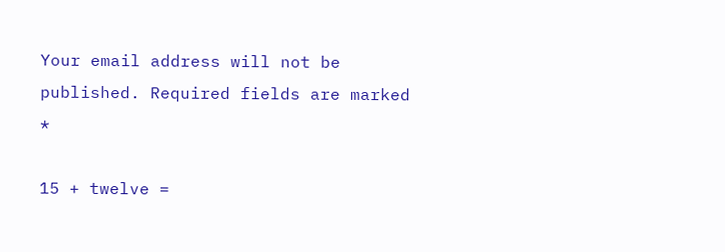Your email address will not be published. Required fields are marked *

15 + twelve =